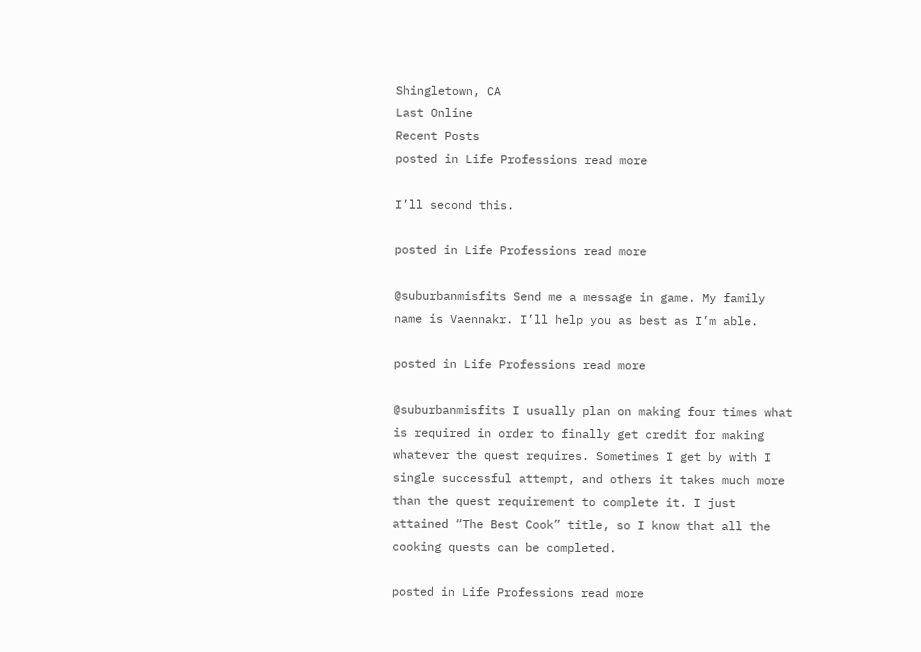Shingletown, CA
Last Online
Recent Posts
posted in Life Professions read more

I’ll second this.

posted in Life Professions read more

@suburbanmisfits Send me a message in game. My family name is Vaennakr. I’ll help you as best as I’m able.

posted in Life Professions read more

@suburbanmisfits I usually plan on making four times what is required in order to finally get credit for making whatever the quest requires. Sometimes I get by with I single successful attempt, and others it takes much more than the quest requirement to complete it. I just attained “The Best Cook” title, so I know that all the cooking quests can be completed.

posted in Life Professions read more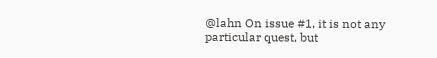@lahn On issue #1, it is not any particular quest, but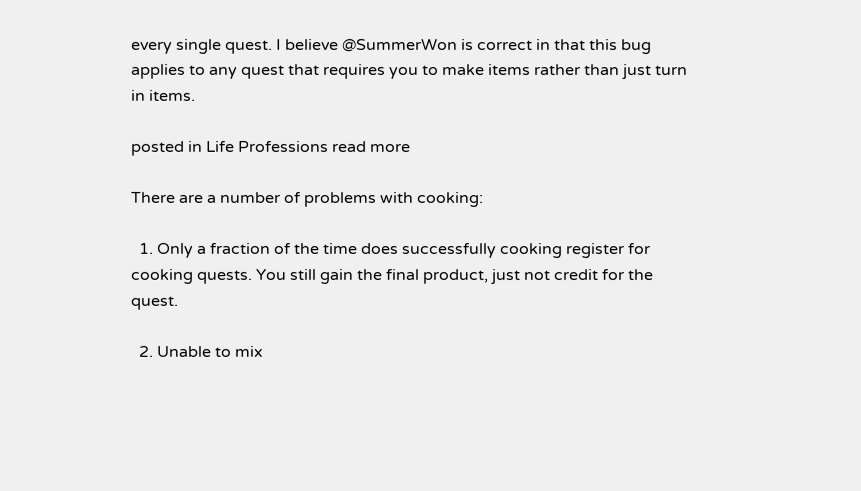every single quest. I believe @SummerWon is correct in that this bug applies to any quest that requires you to make items rather than just turn in items.

posted in Life Professions read more

There are a number of problems with cooking:

  1. Only a fraction of the time does successfully cooking register for cooking quests. You still gain the final product, just not credit for the quest.

  2. Unable to mix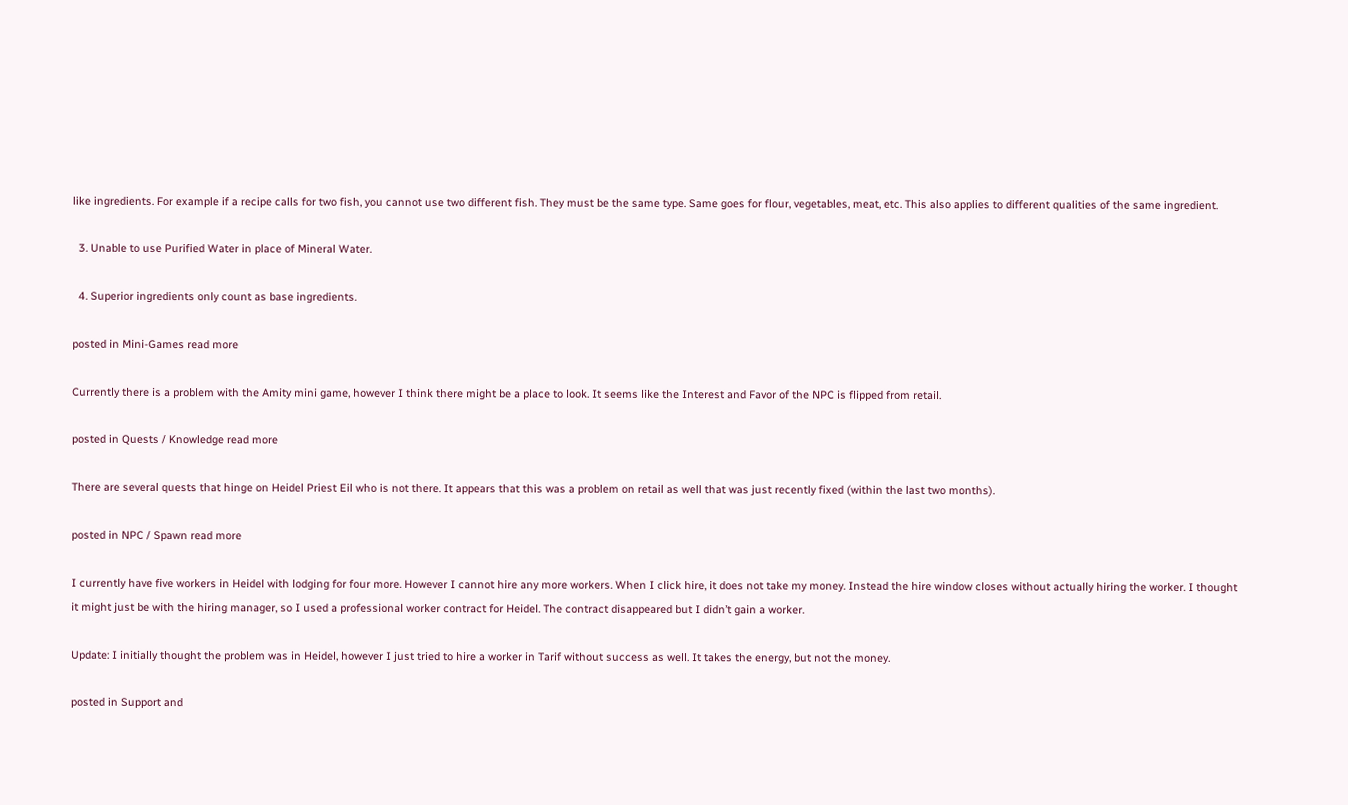like ingredients. For example if a recipe calls for two fish, you cannot use two different fish. They must be the same type. Same goes for flour, vegetables, meat, etc. This also applies to different qualities of the same ingredient.

  3. Unable to use Purified Water in place of Mineral Water.

  4. Superior ingredients only count as base ingredients.

posted in Mini-Games read more

Currently there is a problem with the Amity mini game, however I think there might be a place to look. It seems like the Interest and Favor of the NPC is flipped from retail.

posted in Quests / Knowledge read more

There are several quests that hinge on Heidel Priest Eil who is not there. It appears that this was a problem on retail as well that was just recently fixed (within the last two months).

posted in NPC / Spawn read more

I currently have five workers in Heidel with lodging for four more. However I cannot hire any more workers. When I click hire, it does not take my money. Instead the hire window closes without actually hiring the worker. I thought it might just be with the hiring manager, so I used a professional worker contract for Heidel. The contract disappeared but I didn’t gain a worker.

Update: I initially thought the problem was in Heidel, however I just tried to hire a worker in Tarif without success as well. It takes the energy, but not the money.

posted in Support and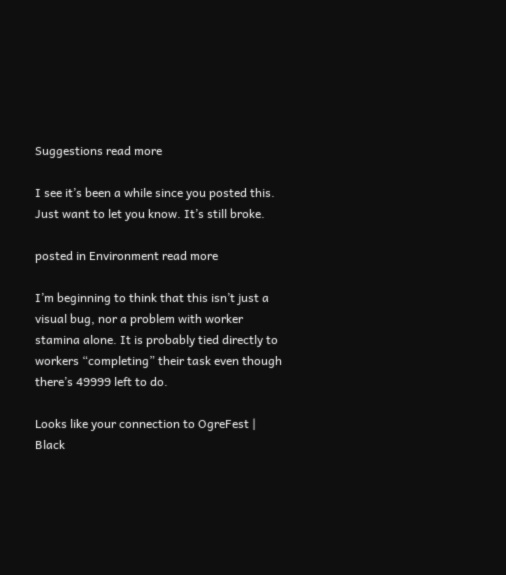Suggestions read more

I see it’s been a while since you posted this. Just want to let you know. It’s still broke.

posted in Environment read more

I’m beginning to think that this isn’t just a visual bug, nor a problem with worker stamina alone. It is probably tied directly to workers “completing” their task even though there’s 49999 left to do.

Looks like your connection to OgreFest | Black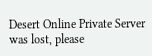Desert Online Private Server was lost, please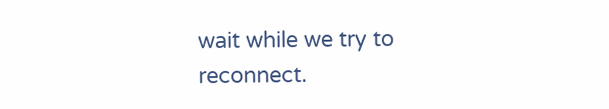wait while we try to reconnect.